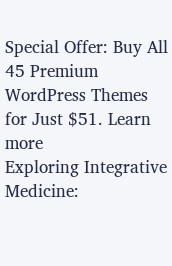Special Offer: Buy All 45 Premium WordPress Themes for Just $51. Learn more
Exploring Integrative Medicine: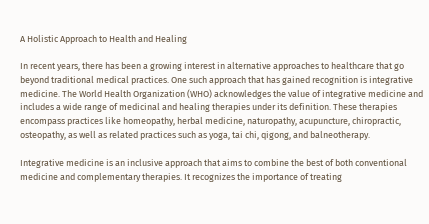A Holistic Approach to Health and Healing

In recent years, there has been a growing interest in alternative approaches to healthcare that go beyond traditional medical practices. One such approach that has gained recognition is integrative medicine. The World Health Organization (WHO) acknowledges the value of integrative medicine and includes a wide range of medicinal and healing therapies under its definition. These therapies encompass practices like homeopathy, herbal medicine, naturopathy, acupuncture, chiropractic, osteopathy, as well as related practices such as yoga, tai chi, qigong, and balneotherapy.

Integrative medicine is an inclusive approach that aims to combine the best of both conventional medicine and complementary therapies. It recognizes the importance of treating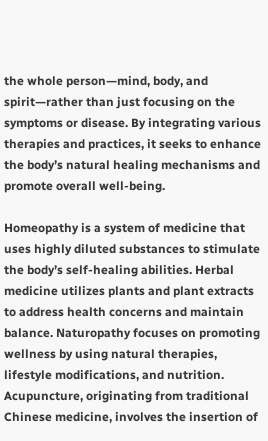the whole person—mind, body, and spirit—rather than just focusing on the symptoms or disease. By integrating various therapies and practices, it seeks to enhance the body’s natural healing mechanisms and promote overall well-being.

Homeopathy is a system of medicine that uses highly diluted substances to stimulate the body’s self-healing abilities. Herbal medicine utilizes plants and plant extracts to address health concerns and maintain balance. Naturopathy focuses on promoting wellness by using natural therapies, lifestyle modifications, and nutrition. Acupuncture, originating from traditional Chinese medicine, involves the insertion of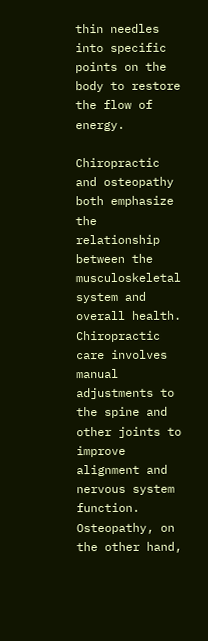thin needles into specific points on the body to restore the flow of energy.

Chiropractic and osteopathy both emphasize the relationship between the musculoskeletal system and overall health. Chiropractic care involves manual adjustments to the spine and other joints to improve alignment and nervous system function. Osteopathy, on the other hand,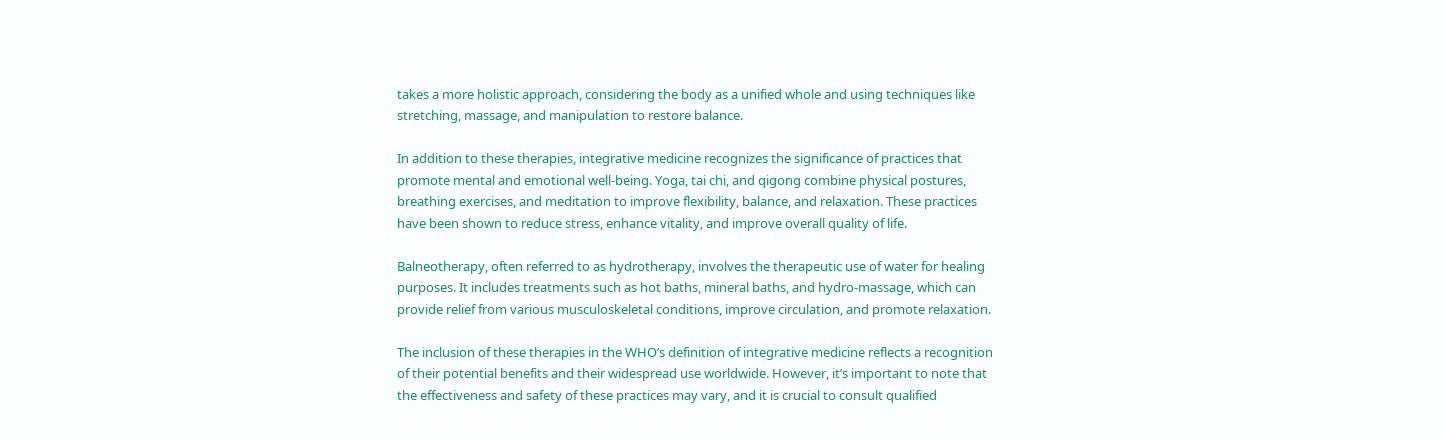takes a more holistic approach, considering the body as a unified whole and using techniques like stretching, massage, and manipulation to restore balance.

In addition to these therapies, integrative medicine recognizes the significance of practices that promote mental and emotional well-being. Yoga, tai chi, and qigong combine physical postures, breathing exercises, and meditation to improve flexibility, balance, and relaxation. These practices have been shown to reduce stress, enhance vitality, and improve overall quality of life.

Balneotherapy, often referred to as hydrotherapy, involves the therapeutic use of water for healing purposes. It includes treatments such as hot baths, mineral baths, and hydro-massage, which can provide relief from various musculoskeletal conditions, improve circulation, and promote relaxation.

The inclusion of these therapies in the WHO’s definition of integrative medicine reflects a recognition of their potential benefits and their widespread use worldwide. However, it’s important to note that the effectiveness and safety of these practices may vary, and it is crucial to consult qualified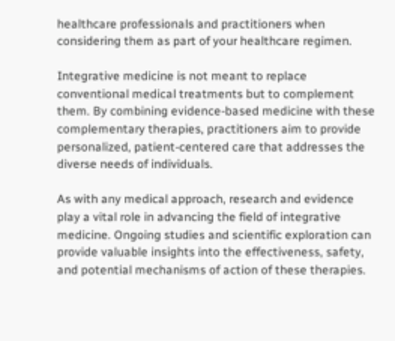healthcare professionals and practitioners when considering them as part of your healthcare regimen.

Integrative medicine is not meant to replace conventional medical treatments but to complement them. By combining evidence-based medicine with these complementary therapies, practitioners aim to provide personalized, patient-centered care that addresses the diverse needs of individuals.

As with any medical approach, research and evidence play a vital role in advancing the field of integrative medicine. Ongoing studies and scientific exploration can provide valuable insights into the effectiveness, safety, and potential mechanisms of action of these therapies.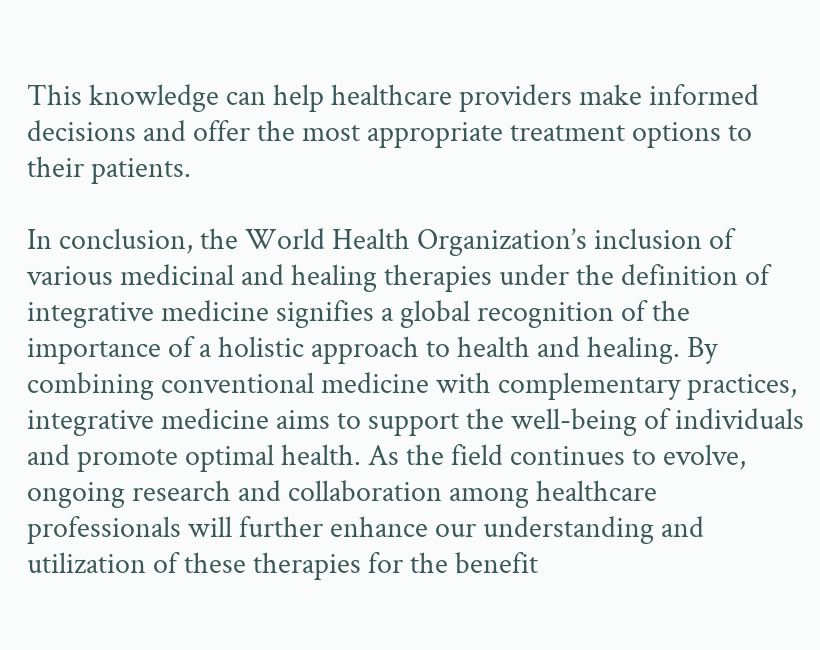This knowledge can help healthcare providers make informed decisions and offer the most appropriate treatment options to their patients.

In conclusion, the World Health Organization’s inclusion of various medicinal and healing therapies under the definition of integrative medicine signifies a global recognition of the importance of a holistic approach to health and healing. By combining conventional medicine with complementary practices, integrative medicine aims to support the well-being of individuals and promote optimal health. As the field continues to evolve, ongoing research and collaboration among healthcare professionals will further enhance our understanding and utilization of these therapies for the benefit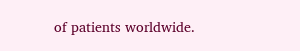of patients worldwide.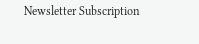Newsletter Subscription